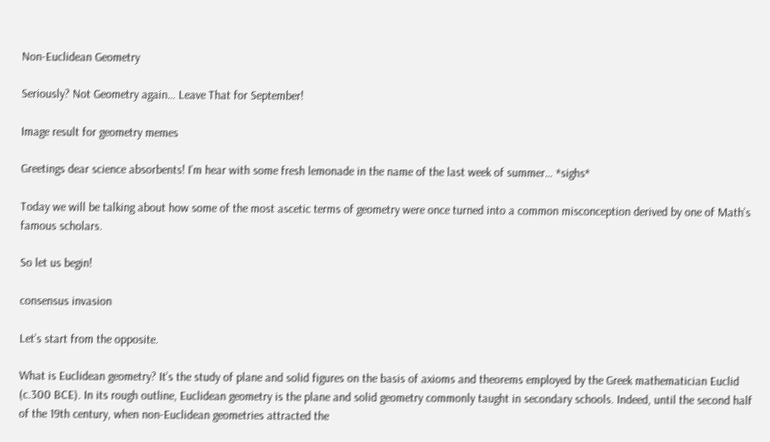Non-Euclidean Geometry

Seriously? Not Geometry again… Leave That for September!

Image result for geometry memes

Greetings dear science absorbents! I’m hear with some fresh lemonade in the name of the last week of summer… *sighs*

Today we will be talking about how some of the most ascetic terms of geometry were once turned into a common misconception derived by one of Math’s famous scholars.

So let us begin!

consensus invasion

Let’s start from the opposite.

What is Euclidean geometry? It’s the study of plane and solid figures on the basis of axioms and theorems employed by the Greek mathematician Euclid (c.300 BCE). In its rough outline, Euclidean geometry is the plane and solid geometry commonly taught in secondary schools. Indeed, until the second half of the 19th century, when non-Euclidean geometries attracted the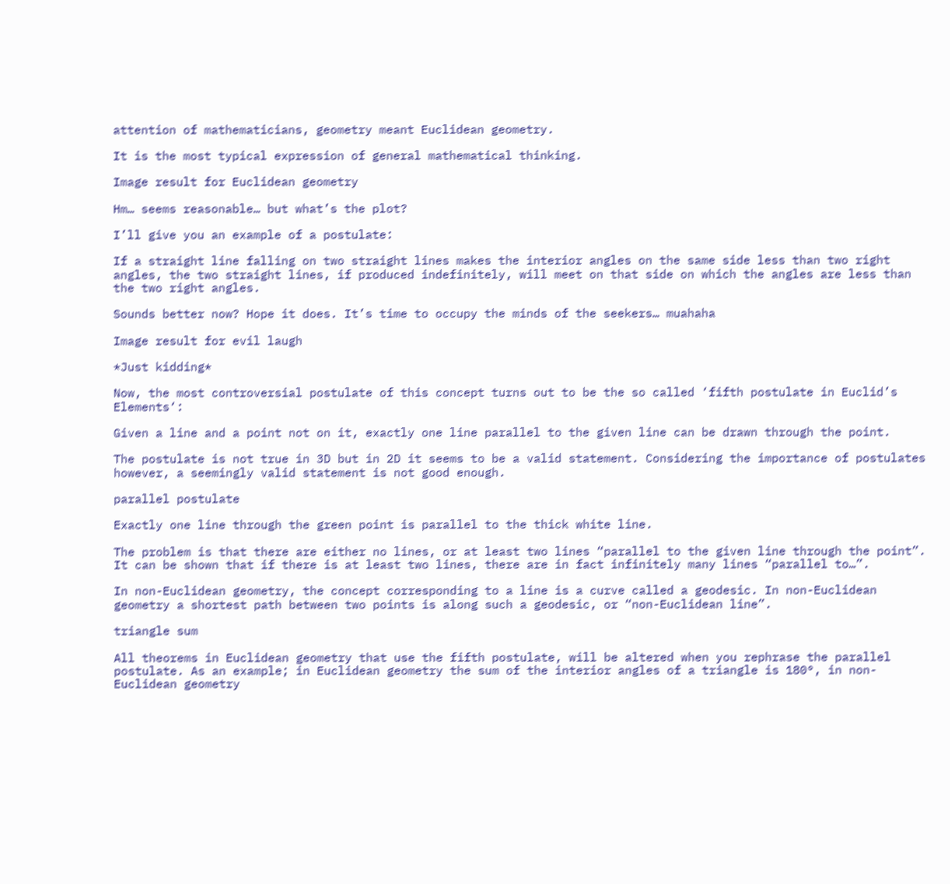attention of mathematicians, geometry meant Euclidean geometry.

It is the most typical expression of general mathematical thinking.

Image result for Euclidean geometry

Hm… seems reasonable… but what’s the plot?

I’ll give you an example of a postulate:

If a straight line falling on two straight lines makes the interior angles on the same side less than two right angles, the two straight lines, if produced indefinitely, will meet on that side on which the angles are less than the two right angles.

Sounds better now? Hope it does. It’s time to occupy the minds of the seekers… muahaha

Image result for evil laugh

*Just kidding*

Now, the most controversial postulate of this concept turns out to be the so called ‘fifth postulate in Euclid’s Elements‘:

Given a line and a point not on it, exactly one line parallel to the given line can be drawn through the point.

The postulate is not true in 3D but in 2D it seems to be a valid statement. Considering the importance of postulates however, a seemingly valid statement is not good enough.

parallel postulate

Exactly one line through the green point is parallel to the thick white line.

The problem is that there are either no lines, or at least two lines “parallel to the given line through the point”. It can be shown that if there is at least two lines, there are in fact infinitely many lines “parallel to…”.

In non-Euclidean geometry, the concept corresponding to a line is a curve called a geodesic. In non-Euclidean geometry a shortest path between two points is along such a geodesic, or “non-Euclidean line”.

triangle sum

All theorems in Euclidean geometry that use the fifth postulate, will be altered when you rephrase the parallel postulate. As an example; in Euclidean geometry the sum of the interior angles of a triangle is 180°, in non-Euclidean geometry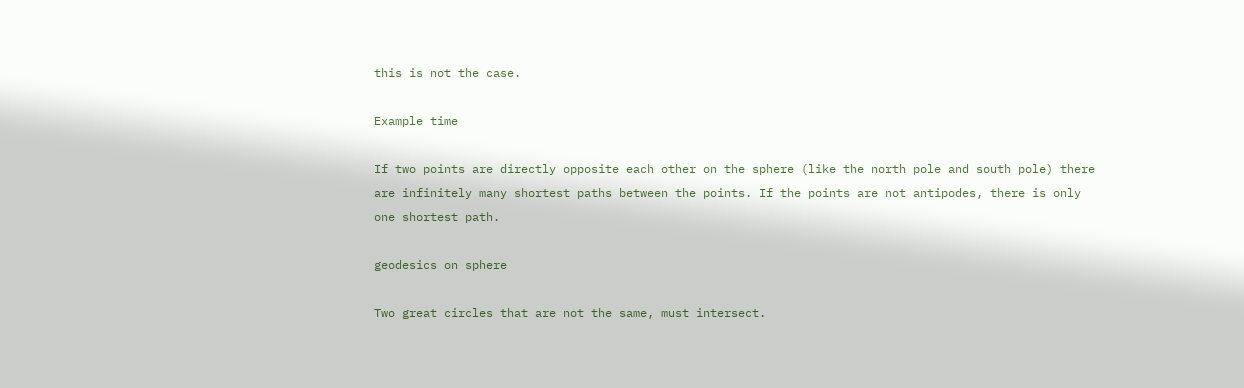this is not the case.

Example time

If two points are directly opposite each other on the sphere (like the north pole and south pole) there are infinitely many shortest paths between the points. If the points are not antipodes, there is only one shortest path.

geodesics on sphere

Two great circles that are not the same, must intersect.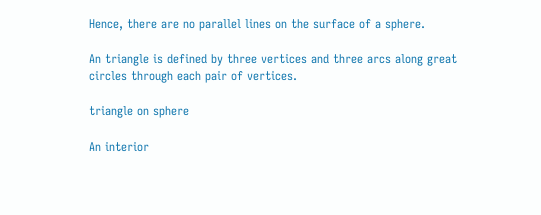Hence, there are no parallel lines on the surface of a sphere.

An triangle is defined by three vertices and three arcs along great circles through each pair of vertices.

triangle on sphere

An interior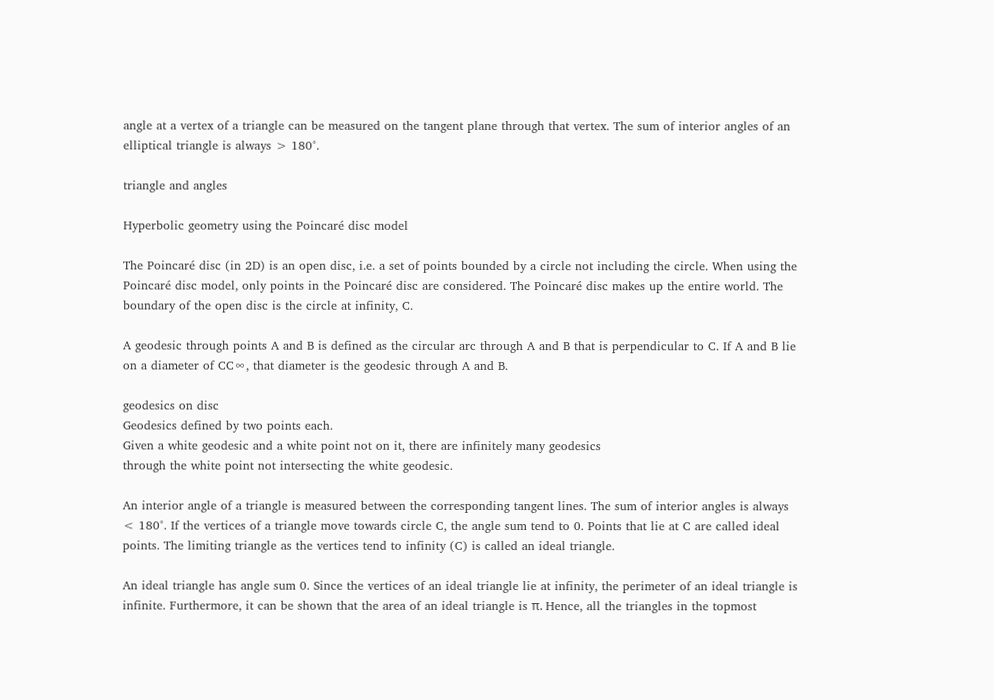angle at a vertex of a triangle can be measured on the tangent plane through that vertex. The sum of interior angles of an elliptical triangle is always > 180°.

triangle and angles

Hyperbolic geometry using the Poincaré disc model

The Poincaré disc (in 2D) is an open disc, i.e. a set of points bounded by a circle not including the circle. When using the Poincaré disc model, only points in the Poincaré disc are considered. The Poincaré disc makes up the entire world. The boundary of the open disc is the circle at infinity, C.

A geodesic through points A and B is defined as the circular arc through A and B that is perpendicular to C. If A and B lie on a diameter of CC∞, that diameter is the geodesic through A and B.

geodesics on disc
Geodesics defined by two points each.
Given a white geodesic and a white point not on it, there are infinitely many geodesics
through the white point not intersecting the white geodesic.

An interior angle of a triangle is measured between the corresponding tangent lines. The sum of interior angles is always < 180°. If the vertices of a triangle move towards circle C, the angle sum tend to 0. Points that lie at C are called ideal points. The limiting triangle as the vertices tend to infinity (C) is called an ideal triangle.

An ideal triangle has angle sum 0. Since the vertices of an ideal triangle lie at infinity, the perimeter of an ideal triangle is infinite. Furthermore, it can be shown that the area of an ideal triangle is π. Hence, all the triangles in the topmost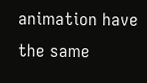animation have the same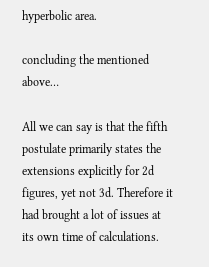hyperbolic area.

concluding the mentioned above…

All we can say is that the fifth postulate primarily states the extensions explicitly for 2d figures, yet not 3d. Therefore it had brought a lot of issues at its own time of calculations.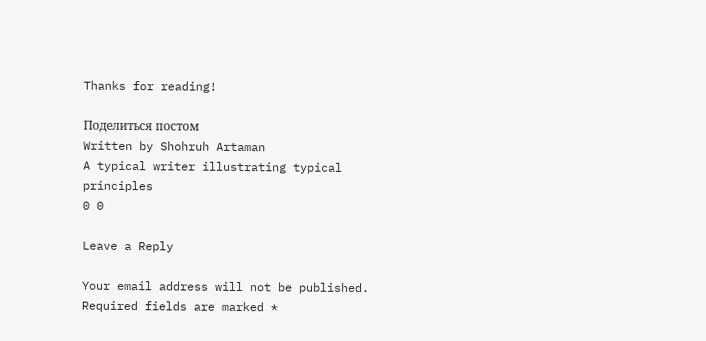Thanks for reading!

Поделиться постом
Written by Shohruh Artaman
A typical writer illustrating typical principles
0 0

Leave a Reply

Your email address will not be published. Required fields are marked *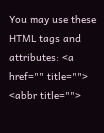You may use these HTML tags and attributes: <a href="" title=""> <abbr title="">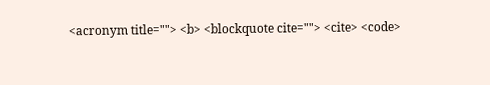<acronym title=""> <b> <blockquote cite=""> <cite> <code>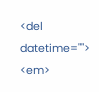<del datetime=""> <em>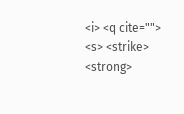<i> <q cite=""> <s> <strike> <strong>